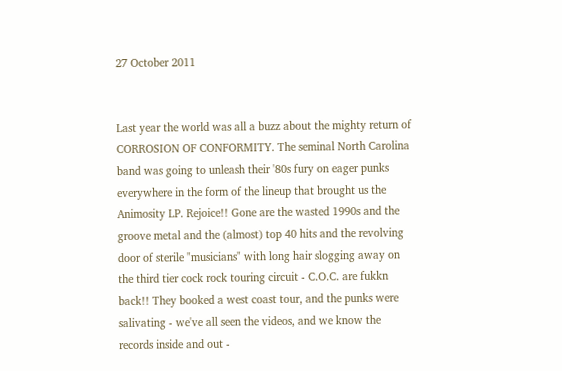27 October 2011


Last year the world was all a buzz about the mighty return of CORROSION OF CONFORMITY. The seminal North Carolina band was going to unleash their '80s fury on eager punks everywhere in the form of the lineup that brought us the Animosity LP. Rejoice!! Gone are the wasted 1990s and the groove metal and the (almost) top 40 hits and the revolving door of sterile "musicians" with long hair slogging away on the third tier cock rock touring circuit - C.O.C. are fukkn back!! They booked a west coast tour, and the punks were salivating - we've all seen the videos, and we know the records inside and out -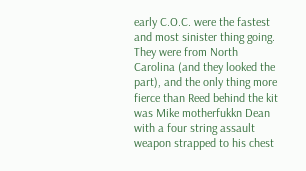early C.O.C. were the fastest and most sinister thing going. They were from North Carolina (and they looked the part), and the only thing more fierce than Reed behind the kit was Mike motherfukkn Dean with a four string assault weapon strapped to his chest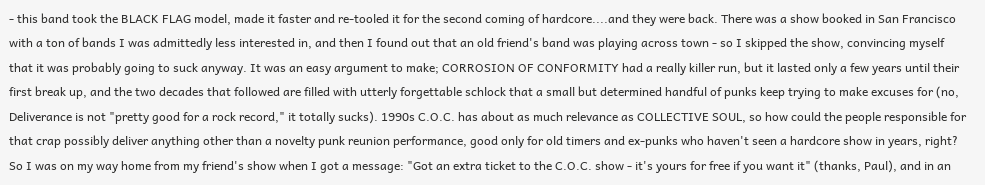- this band took the BLACK FLAG model, made it faster and re-tooled it for the second coming of hardcore....and they were back. There was a show booked in San Francisco with a ton of bands I was admittedly less interested in, and then I found out that an old friend's band was playing across town - so I skipped the show, convincing myself that it was probably going to suck anyway. It was an easy argument to make; CORROSION OF CONFORMITY had a really killer run, but it lasted only a few years until their first break up, and the two decades that followed are filled with utterly forgettable schlock that a small but determined handful of punks keep trying to make excuses for (no, Deliverance is not "pretty good for a rock record," it totally sucks). 1990s C.O.C. has about as much relevance as COLLECTIVE SOUL, so how could the people responsible for that crap possibly deliver anything other than a novelty punk reunion performance, good only for old timers and ex-punks who haven't seen a hardcore show in years, right? So I was on my way home from my friend's show when I got a message: "Got an extra ticket to the C.O.C. show - it's yours for free if you want it" (thanks, Paul), and in an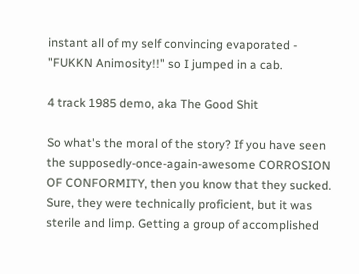instant all of my self convincing evaporated - "FUKKN Animosity!!" so I jumped in a cab.

4 track 1985 demo, aka The Good Shit

So what's the moral of the story? If you have seen the supposedly-once-again-awesome CORROSION OF CONFORMITY, then you know that they sucked. Sure, they were technically proficient, but it was sterile and limp. Getting a group of accomplished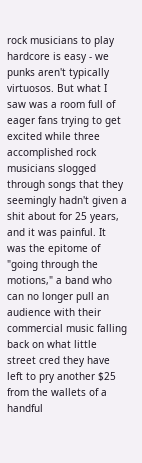rock musicians to play hardcore is easy - we punks aren't typically virtuosos. But what I saw was a room full of eager fans trying to get excited while three accomplished rock musicians slogged through songs that they seemingly hadn't given a shit about for 25 years, and it was painful. It was the epitome of "going through the motions," a band who can no longer pull an audience with their commercial music falling back on what little street cred they have left to pry another $25 from the wallets of a handful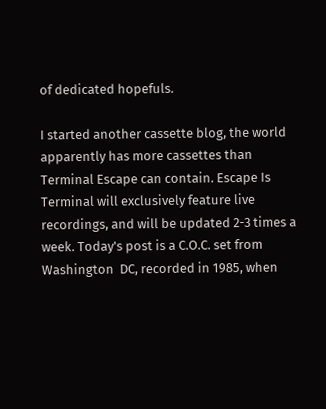of dedicated hopefuls.

I started another cassette blog, the world apparently has more cassettes than Terminal Escape can contain. Escape Is Terminal will exclusively feature live recordings, and will be updated 2-3 times a week. Today's post is a C.O.C. set from Washington  DC, recorded in 1985, when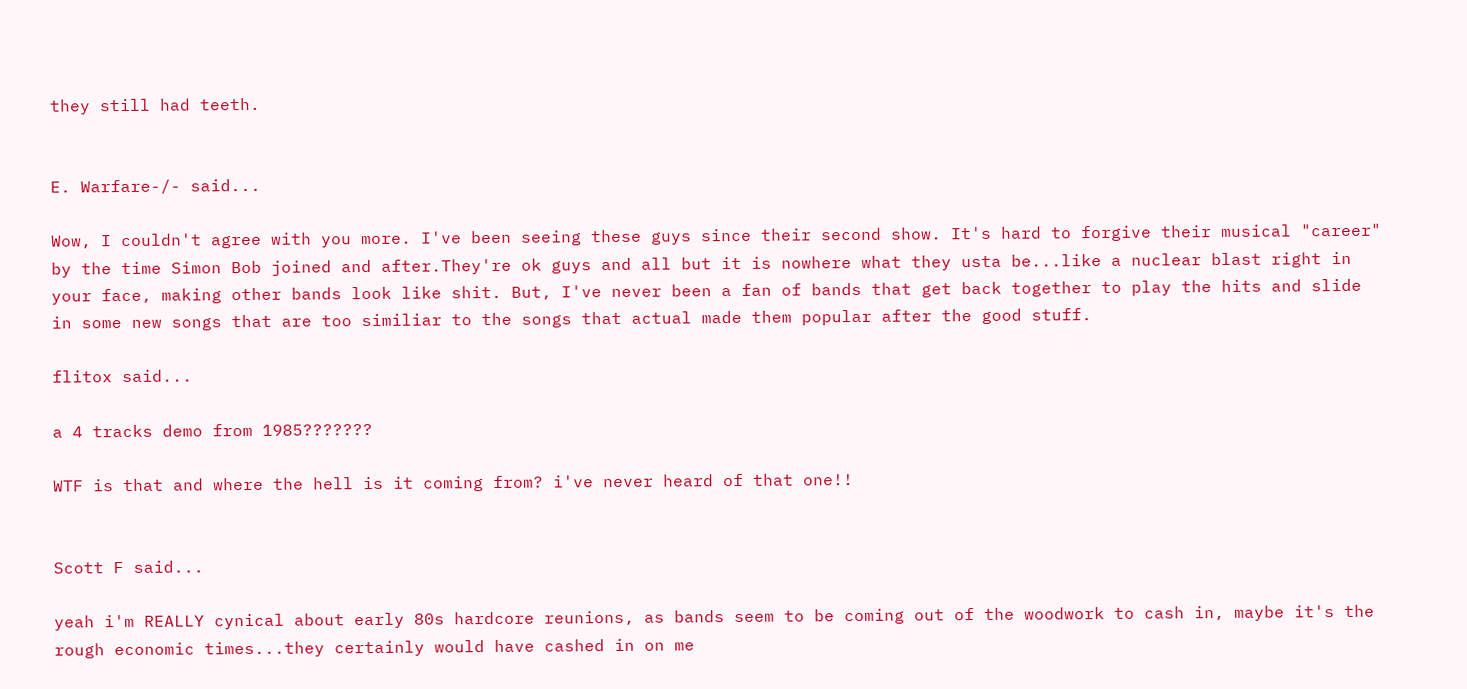they still had teeth.


E. Warfare-/- said...

Wow, I couldn't agree with you more. I've been seeing these guys since their second show. It's hard to forgive their musical "career" by the time Simon Bob joined and after.They're ok guys and all but it is nowhere what they usta be...like a nuclear blast right in your face, making other bands look like shit. But, I've never been a fan of bands that get back together to play the hits and slide in some new songs that are too similiar to the songs that actual made them popular after the good stuff.

flitox said...

a 4 tracks demo from 1985???????

WTF is that and where the hell is it coming from? i've never heard of that one!!


Scott F said...

yeah i'm REALLY cynical about early 80s hardcore reunions, as bands seem to be coming out of the woodwork to cash in, maybe it's the rough economic times...they certainly would have cashed in on me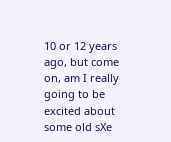10 or 12 years ago, but come on, am I really going to be excited about some old sXe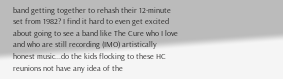band getting together to rehash their 12-minute set from 1982? I find it hard to even get excited about going to see a band like The Cure who I love and who are still recording (IMO) artistically honest music...do the kids flocking to these HC reunions not have any idea of the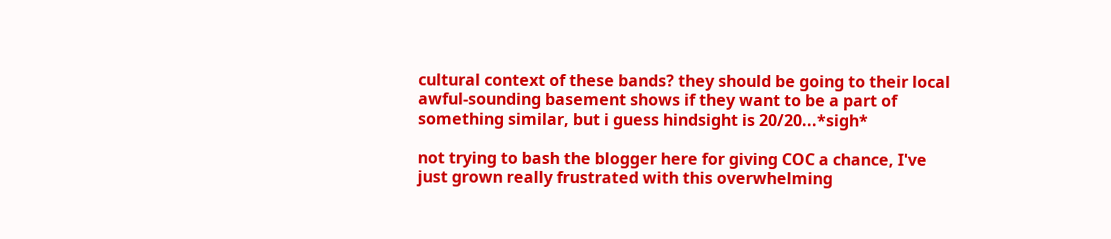cultural context of these bands? they should be going to their local awful-sounding basement shows if they want to be a part of something similar, but i guess hindsight is 20/20...*sigh*

not trying to bash the blogger here for giving COC a chance, I've just grown really frustrated with this overwhelming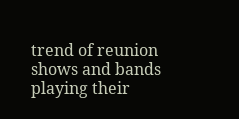trend of reunion shows and bands playing their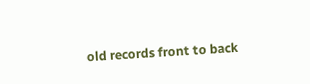old records front to back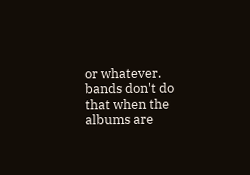or whatever. bands don't do that when the albums are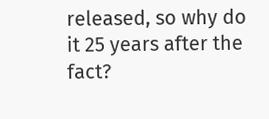released, so why do it 25 years after the fact?